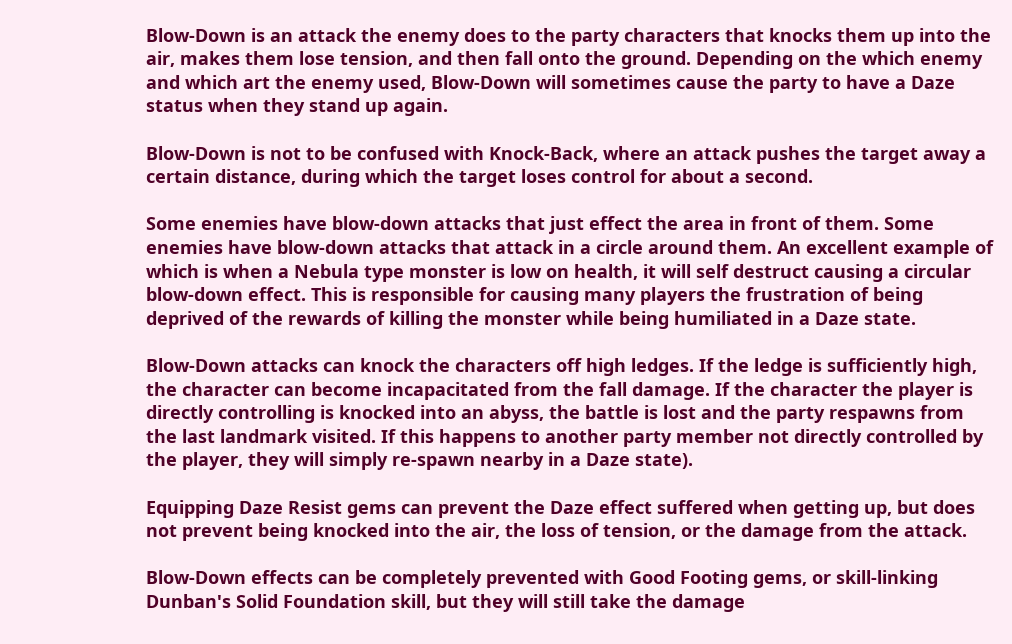Blow-Down is an attack the enemy does to the party characters that knocks them up into the air, makes them lose tension, and then fall onto the ground. Depending on the which enemy and which art the enemy used, Blow-Down will sometimes cause the party to have a Daze status when they stand up again.

Blow-Down is not to be confused with Knock-Back, where an attack pushes the target away a certain distance, during which the target loses control for about a second.

Some enemies have blow-down attacks that just effect the area in front of them. Some enemies have blow-down attacks that attack in a circle around them. An excellent example of which is when a Nebula type monster is low on health, it will self destruct causing a circular blow-down effect. This is responsible for causing many players the frustration of being deprived of the rewards of killing the monster while being humiliated in a Daze state.

Blow-Down attacks can knock the characters off high ledges. If the ledge is sufficiently high, the character can become incapacitated from the fall damage. If the character the player is directly controlling is knocked into an abyss, the battle is lost and the party respawns from the last landmark visited. If this happens to another party member not directly controlled by the player, they will simply re-spawn nearby in a Daze state).

Equipping Daze Resist gems can prevent the Daze effect suffered when getting up, but does not prevent being knocked into the air, the loss of tension, or the damage from the attack.

Blow-Down effects can be completely prevented with Good Footing gems, or skill-linking Dunban's Solid Foundation skill, but they will still take the damage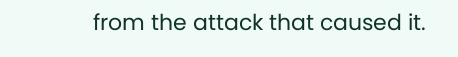from the attack that caused it.